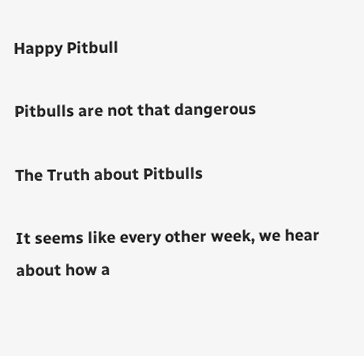Happy Pitbull

Pitbulls are not that dangerous

The Truth about Pitbulls

It seems like every other week, we hear about how a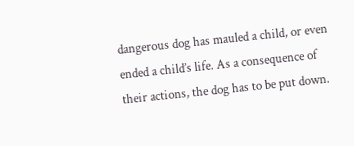dangerous dog has mauled a child, or even ended a child’s life. As a consequence of their actions, the dog has to be put down.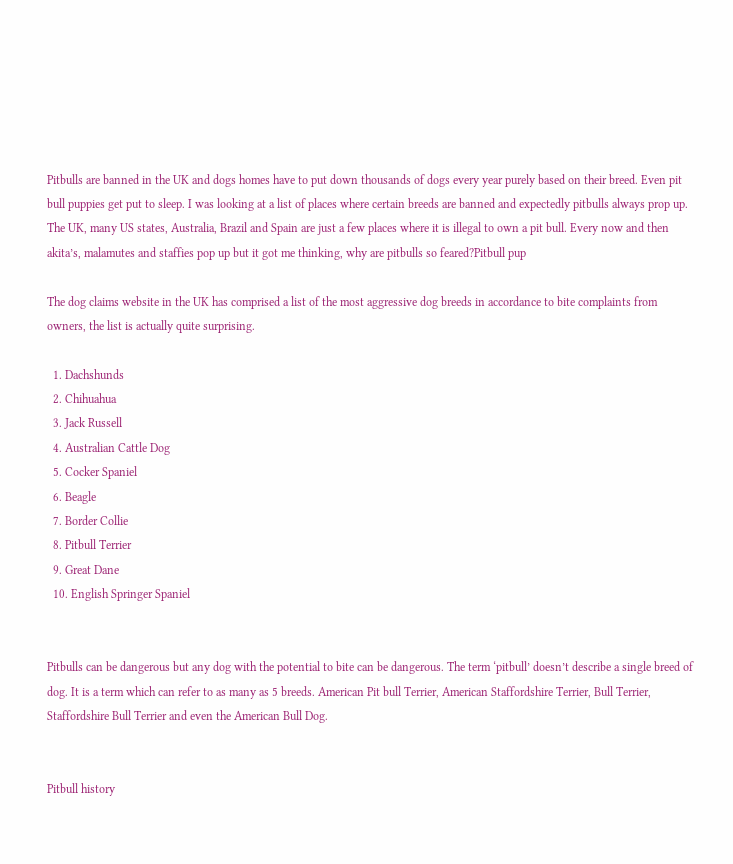Pitbulls are banned in the UK and dogs homes have to put down thousands of dogs every year purely based on their breed. Even pit bull puppies get put to sleep. I was looking at a list of places where certain breeds are banned and expectedly pitbulls always prop up. The UK, many US states, Australia, Brazil and Spain are just a few places where it is illegal to own a pit bull. Every now and then akita’s, malamutes and staffies pop up but it got me thinking, why are pitbulls so feared?Pitbull pup

The dog claims website in the UK has comprised a list of the most aggressive dog breeds in accordance to bite complaints from owners, the list is actually quite surprising.

  1. Dachshunds
  2. Chihuahua
  3. Jack Russell
  4. Australian Cattle Dog
  5. Cocker Spaniel
  6. Beagle
  7. Border Collie
  8. Pitbull Terrier
  9. Great Dane
  10. English Springer Spaniel


Pitbulls can be dangerous but any dog with the potential to bite can be dangerous. The term ‘pitbull’ doesn’t describe a single breed of dog. It is a term which can refer to as many as 5 breeds. American Pit bull Terrier, American Staffordshire Terrier, Bull Terrier, Staffordshire Bull Terrier and even the American Bull Dog.


Pitbull history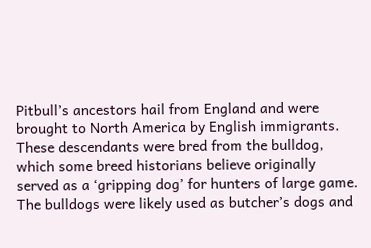Pitbull’s ancestors hail from England and were brought to North America by English immigrants. These descendants were bred from the bulldog, which some breed historians believe originally served as a ‘gripping dog’ for hunters of large game. The bulldogs were likely used as butcher’s dogs and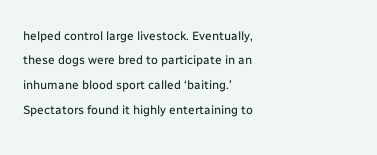helped control large livestock. Eventually, these dogs were bred to participate in an inhumane blood sport called ‘baiting.’ Spectators found it highly entertaining to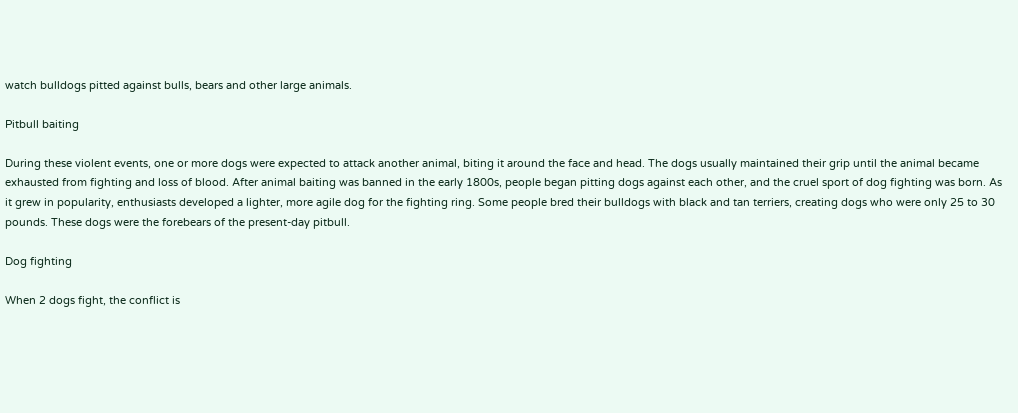watch bulldogs pitted against bulls, bears and other large animals.

Pitbull baiting

During these violent events, one or more dogs were expected to attack another animal, biting it around the face and head. The dogs usually maintained their grip until the animal became exhausted from fighting and loss of blood. After animal baiting was banned in the early 1800s, people began pitting dogs against each other, and the cruel sport of dog fighting was born. As it grew in popularity, enthusiasts developed a lighter, more agile dog for the fighting ring. Some people bred their bulldogs with black and tan terriers, creating dogs who were only 25 to 30 pounds. These dogs were the forebears of the present-day pitbull.

Dog fighting

When 2 dogs fight, the conflict is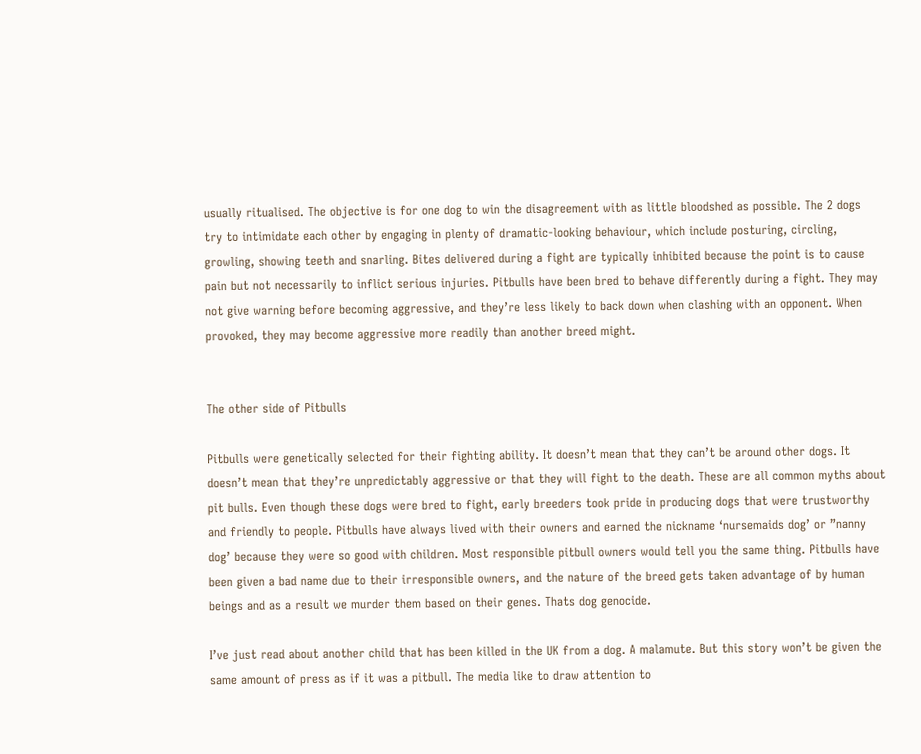usually ritualised. The objective is for one dog to win the disagreement with as little bloodshed as possible. The 2 dogs try to intimidate each other by engaging in plenty of dramatic-looking behaviour, which include posturing, circling, growling, showing teeth and snarling. Bites delivered during a fight are typically inhibited because the point is to cause pain but not necessarily to inflict serious injuries. Pitbulls have been bred to behave differently during a fight. They may not give warning before becoming aggressive, and they’re less likely to back down when clashing with an opponent. When provoked, they may become aggressive more readily than another breed might.


The other side of Pitbulls

Pitbulls were genetically selected for their fighting ability. It doesn’t mean that they can’t be around other dogs. It doesn’t mean that they’re unpredictably aggressive or that they will fight to the death. These are all common myths about pit bulls. Even though these dogs were bred to fight, early breeders took pride in producing dogs that were trustworthy and friendly to people. Pitbulls have always lived with their owners and earned the nickname ‘nursemaids dog’ or ”nanny dog’ because they were so good with children. Most responsible pitbull owners would tell you the same thing. Pitbulls have been given a bad name due to their irresponsible owners, and the nature of the breed gets taken advantage of by human beings and as a result we murder them based on their genes. Thats dog genocide.

I’ve just read about another child that has been killed in the UK from a dog. A malamute. But this story won’t be given the same amount of press as if it was a pitbull. The media like to draw attention to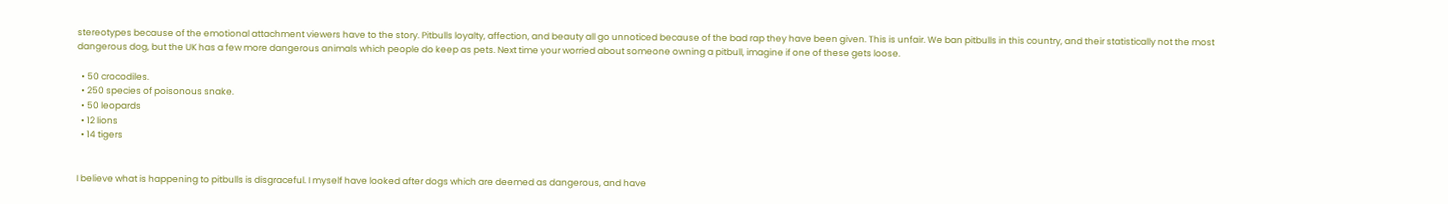stereotypes because of the emotional attachment viewers have to the story. Pitbulls loyalty, affection, and beauty all go unnoticed because of the bad rap they have been given. This is unfair. We ban pitbulls in this country, and their statistically not the most dangerous dog, but the UK has a few more dangerous animals which people do keep as pets. Next time your worried about someone owning a pitbull, imagine if one of these gets loose.

  • 50 crocodiles.
  • 250 species of poisonous snake.
  • 50 leopards
  • 12 lions
  • 14 tigers


I believe what is happening to pitbulls is disgraceful. I myself have looked after dogs which are deemed as dangerous, and have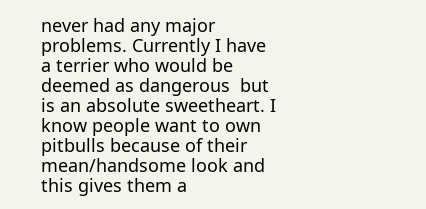never had any major problems. Currently I have a terrier who would be deemed as dangerous  but is an absolute sweetheart. I know people want to own pitbulls because of their mean/handsome look and this gives them a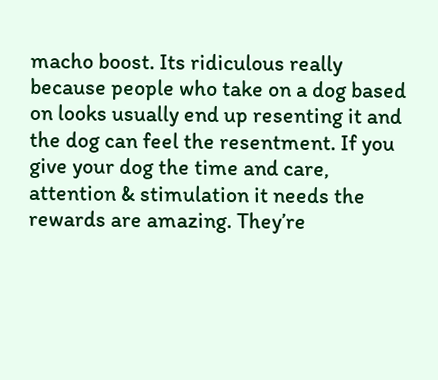macho boost. Its ridiculous really because people who take on a dog based on looks usually end up resenting it and the dog can feel the resentment. If you give your dog the time and care, attention & stimulation it needs the rewards are amazing. They’re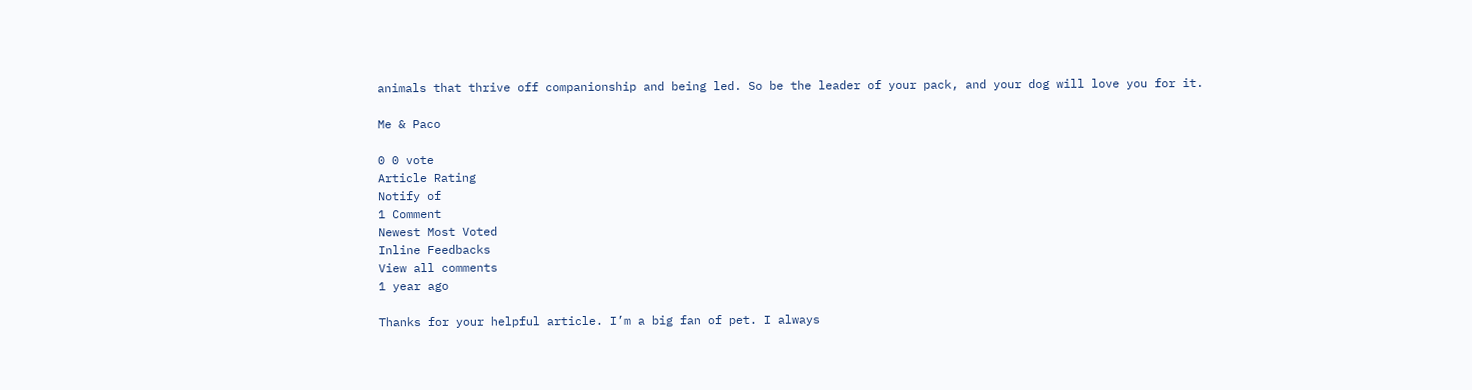animals that thrive off companionship and being led. So be the leader of your pack, and your dog will love you for it.

Me & Paco

0 0 vote
Article Rating
Notify of
1 Comment
Newest Most Voted
Inline Feedbacks
View all comments
1 year ago

Thanks for your helpful article. I’m a big fan of pet. I always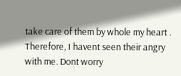take care of them by whole my heart . Therefore, I havent seen their angry with me. Dont worry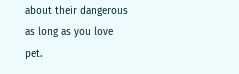about their dangerous as long as you love pet.